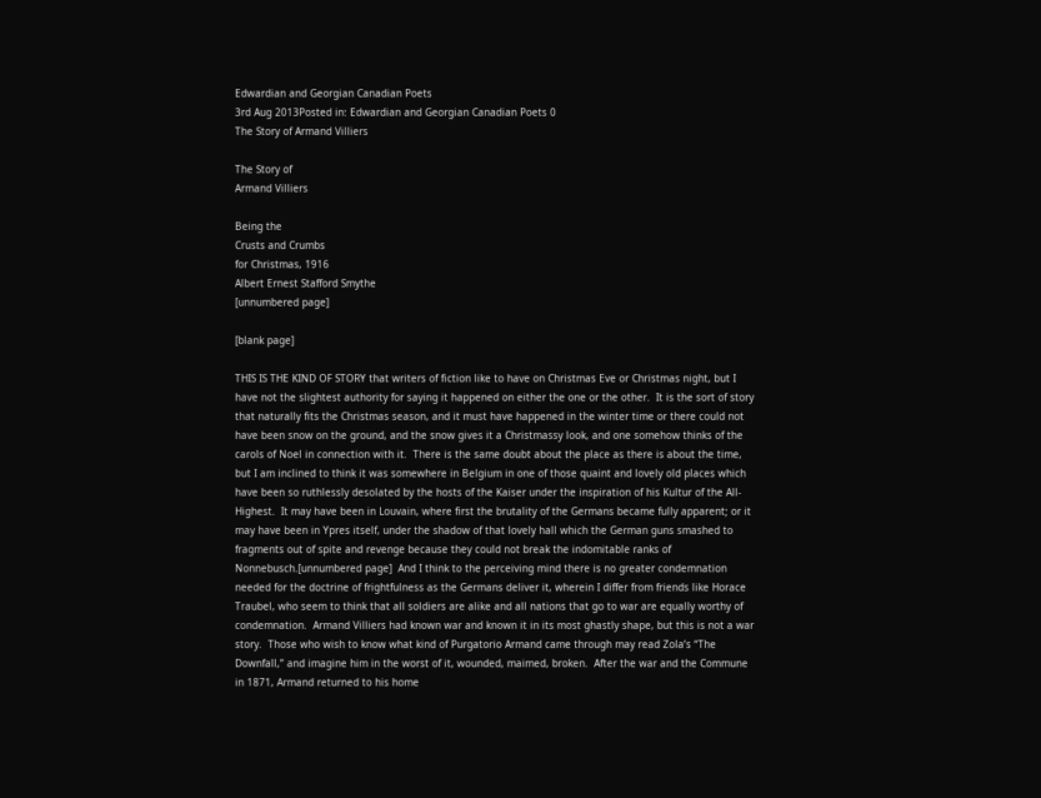Edwardian and Georgian Canadian Poets
3rd Aug 2013Posted in: Edwardian and Georgian Canadian Poets 0
The Story of Armand Villiers

The Story of
Armand Villiers

Being the
Crusts and Crumbs
for Christmas, 1916
Albert Ernest Stafford Smythe
[unnumbered page]

[blank page]

THIS IS THE KIND OF STORY that writers of fiction like to have on Christmas Eve or Christmas night, but I have not the slightest authority for saying it happened on either the one or the other.  It is the sort of story that naturally fits the Christmas season, and it must have happened in the winter time or there could not have been snow on the ground, and the snow gives it a Christmassy look, and one somehow thinks of the carols of Noel in connection with it.  There is the same doubt about the place as there is about the time, but I am inclined to think it was somewhere in Belgium in one of those quaint and lovely old places which have been so ruthlessly desolated by the hosts of the Kaiser under the inspiration of his Kultur of the All-Highest.  It may have been in Louvain, where first the brutality of the Germans became fully apparent; or it may have been in Ypres itself, under the shadow of that lovely hall which the German guns smashed to fragments out of spite and revenge because they could not break the indomitable ranks of Nonnebusch.[unnumbered page]  And I think to the perceiving mind there is no greater condemnation needed for the doctrine of frightfulness as the Germans deliver it, wherein I differ from friends like Horace Traubel, who seem to think that all soldiers are alike and all nations that go to war are equally worthy of condemnation.  Armand Villiers had known war and known it in its most ghastly shape, but this is not a war story.  Those who wish to know what kind of Purgatorio Armand came through may read Zola’s “The Downfall,” and imagine him in the worst of it, wounded, maimed, broken.  After the war and the Commune in 1871, Armand returned to his home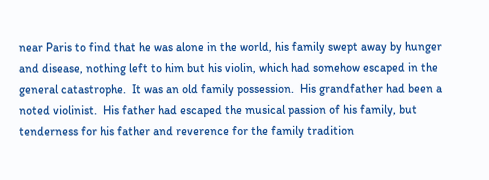near Paris to find that he was alone in the world, his family swept away by hunger and disease, nothing left to him but his violin, which had somehow escaped in the general catastrophe.  It was an old family possession.  His grandfather had been a noted violinist.  His father had escaped the musical passion of his family, but tenderness for his father and reverence for the family tradition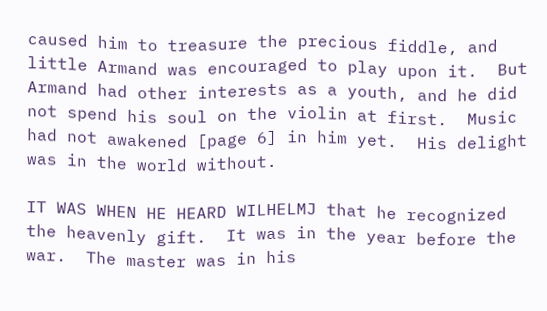caused him to treasure the precious fiddle, and little Armand was encouraged to play upon it.  But Armand had other interests as a youth, and he did not spend his soul on the violin at first.  Music had not awakened [page 6] in him yet.  His delight was in the world without.

IT WAS WHEN HE HEARD WILHELMJ that he recognized the heavenly gift.  It was in the year before the war.  The master was in his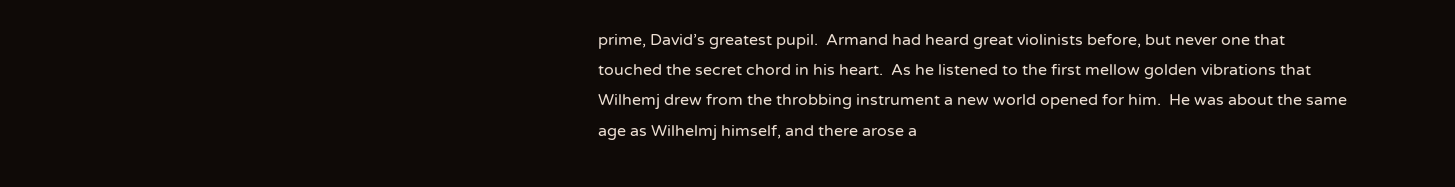prime, David’s greatest pupil.  Armand had heard great violinists before, but never one that touched the secret chord in his heart.  As he listened to the first mellow golden vibrations that Wilhemj drew from the throbbing instrument a new world opened for him.  He was about the same age as Wilhelmj himself, and there arose a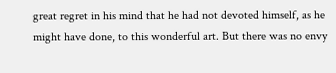great regret in his mind that he had not devoted himself, as he might have done, to this wonderful art. But there was no envy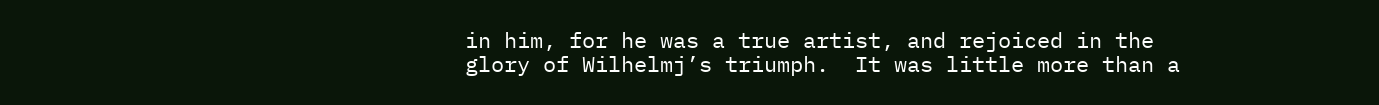in him, for he was a true artist, and rejoiced in the glory of Wilhelmj’s triumph.  It was little more than a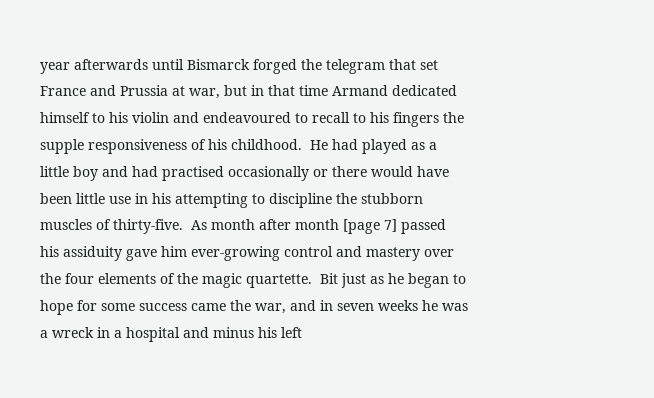year afterwards until Bismarck forged the telegram that set France and Prussia at war, but in that time Armand dedicated himself to his violin and endeavoured to recall to his fingers the supple responsiveness of his childhood.  He had played as a little boy and had practised occasionally or there would have been little use in his attempting to discipline the stubborn muscles of thirty-five.  As month after month [page 7] passed his assiduity gave him ever-growing control and mastery over the four elements of the magic quartette.  Bit just as he began to hope for some success came the war, and in seven weeks he was a wreck in a hospital and minus his left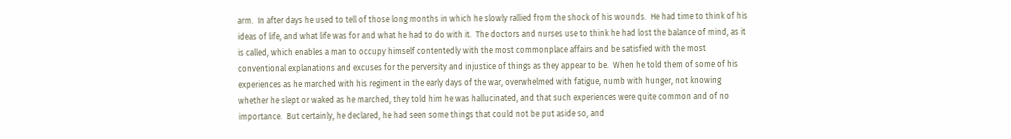arm.  In after days he used to tell of those long months in which he slowly rallied from the shock of his wounds.  He had time to think of his ideas of life, and what life was for and what he had to do with it.  The doctors and nurses use to think he had lost the balance of mind, as it is called, which enables a man to occupy himself contentedly with the most commonplace affairs and be satisfied with the most conventional explanations and excuses for the perversity and injustice of things as they appear to be.  When he told them of some of his experiences as he marched with his regiment in the early days of the war, overwhelmed with fatigue, numb with hunger, not knowing whether he slept or waked as he marched, they told him he was hallucinated, and that such experiences were quite common and of no importance.  But certainly, he declared, he had seen some things that could not be put aside so, and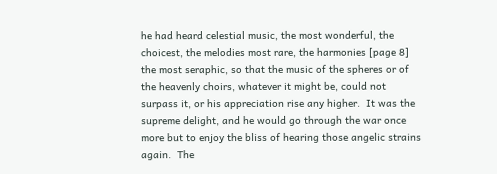he had heard celestial music, the most wonderful, the choicest, the melodies most rare, the harmonies [page 8] the most seraphic, so that the music of the spheres or of the heavenly choirs, whatever it might be, could not surpass it, or his appreciation rise any higher.  It was the supreme delight, and he would go through the war once more but to enjoy the bliss of hearing those angelic strains again.  The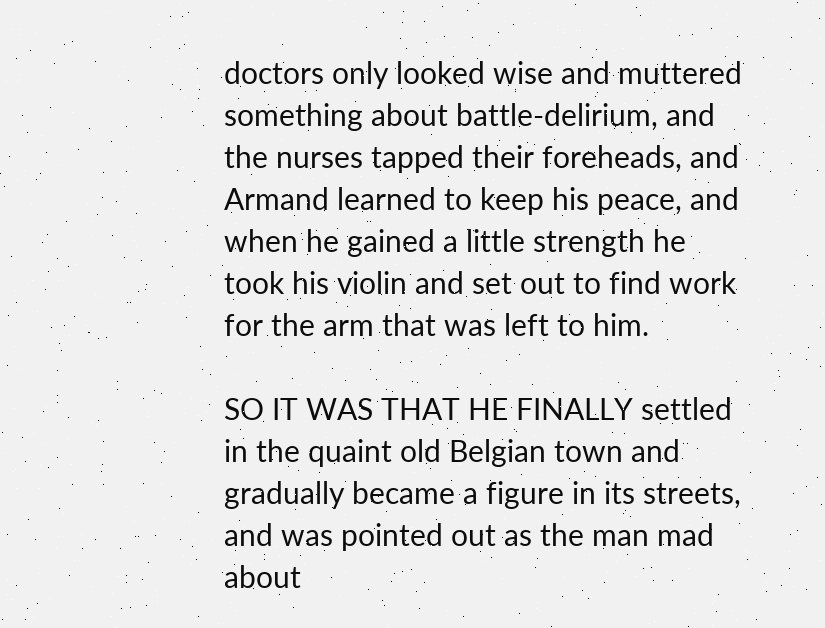doctors only looked wise and muttered something about battle-delirium, and the nurses tapped their foreheads, and Armand learned to keep his peace, and when he gained a little strength he took his violin and set out to find work for the arm that was left to him.

SO IT WAS THAT HE FINALLY settled in the quaint old Belgian town and gradually became a figure in its streets, and was pointed out as the man mad about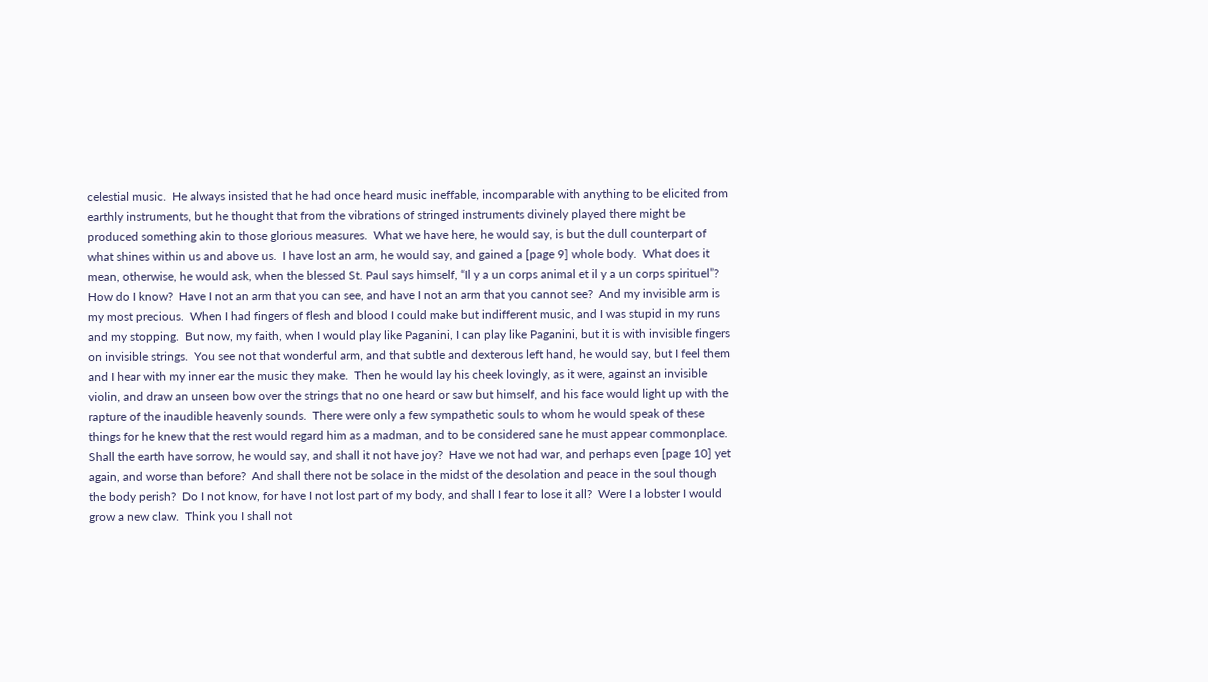celestial music.  He always insisted that he had once heard music ineffable, incomparable with anything to be elicited from earthly instruments, but he thought that from the vibrations of stringed instruments divinely played there might be produced something akin to those glorious measures.  What we have here, he would say, is but the dull counterpart of what shines within us and above us.  I have lost an arm, he would say, and gained a [page 9] whole body.  What does it mean, otherwise, he would ask, when the blessed St. Paul says himself, “Il y a un corps animal et il y a un corps spirituel”?  How do I know?  Have I not an arm that you can see, and have I not an arm that you cannot see?  And my invisible arm is my most precious.  When I had fingers of flesh and blood I could make but indifferent music, and I was stupid in my runs and my stopping.  But now, my faith, when I would play like Paganini, I can play like Paganini, but it is with invisible fingers on invisible strings.  You see not that wonderful arm, and that subtle and dexterous left hand, he would say, but I feel them and I hear with my inner ear the music they make.  Then he would lay his cheek lovingly, as it were, against an invisible violin, and draw an unseen bow over the strings that no one heard or saw but himself, and his face would light up with the rapture of the inaudible heavenly sounds.  There were only a few sympathetic souls to whom he would speak of these things for he knew that the rest would regard him as a madman, and to be considered sane he must appear commonplace.  Shall the earth have sorrow, he would say, and shall it not have joy?  Have we not had war, and perhaps even [page 10] yet again, and worse than before?  And shall there not be solace in the midst of the desolation and peace in the soul though the body perish?  Do I not know, for have I not lost part of my body, and shall I fear to lose it all?  Were I a lobster I would grow a new claw.  Think you I shall not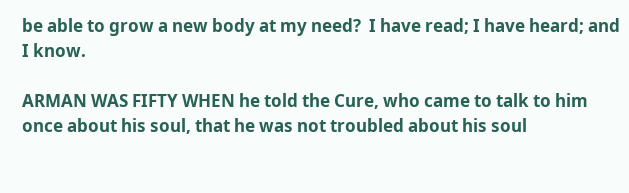be able to grow a new body at my need?  I have read; I have heard; and I know.

ARMAN WAS FIFTY WHEN he told the Cure, who came to talk to him once about his soul, that he was not troubled about his soul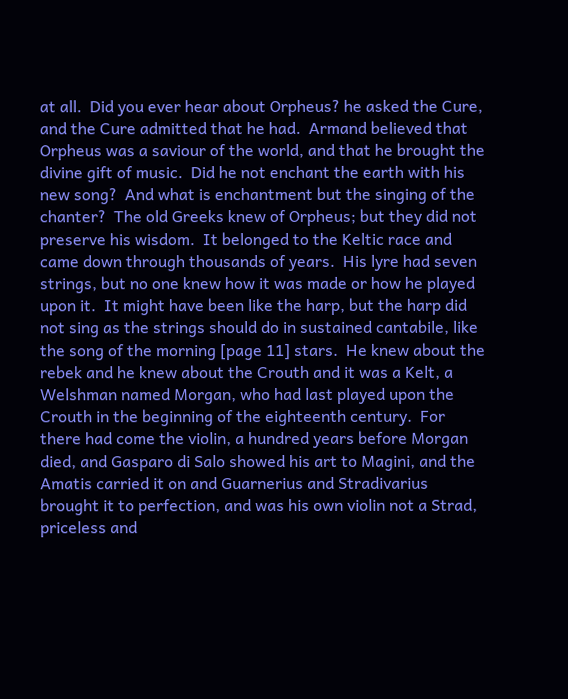at all.  Did you ever hear about Orpheus? he asked the Cure, and the Cure admitted that he had.  Armand believed that Orpheus was a saviour of the world, and that he brought the divine gift of music.  Did he not enchant the earth with his new song?  And what is enchantment but the singing of the chanter?  The old Greeks knew of Orpheus; but they did not preserve his wisdom.  It belonged to the Keltic race and came down through thousands of years.  His lyre had seven strings, but no one knew how it was made or how he played upon it.  It might have been like the harp, but the harp did not sing as the strings should do in sustained cantabile, like the song of the morning [page 11] stars.  He knew about the rebek and he knew about the Crouth and it was a Kelt, a Welshman named Morgan, who had last played upon the Crouth in the beginning of the eighteenth century.  For there had come the violin, a hundred years before Morgan died, and Gasparo di Salo showed his art to Magini, and the Amatis carried it on and Guarnerius and Stradivarius brought it to perfection, and was his own violin not a Strad, priceless and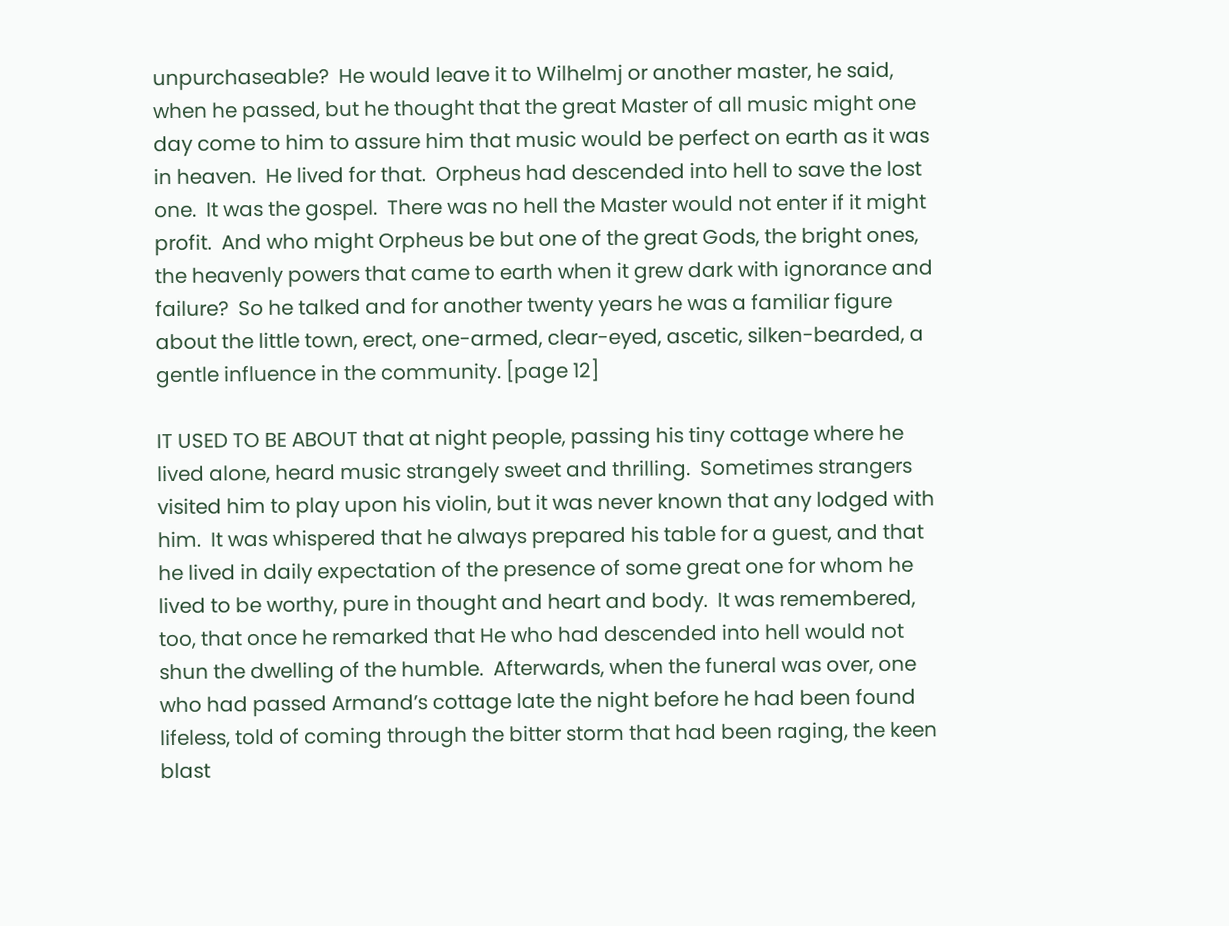unpurchaseable?  He would leave it to Wilhelmj or another master, he said, when he passed, but he thought that the great Master of all music might one day come to him to assure him that music would be perfect on earth as it was in heaven.  He lived for that.  Orpheus had descended into hell to save the lost one.  It was the gospel.  There was no hell the Master would not enter if it might profit.  And who might Orpheus be but one of the great Gods, the bright ones, the heavenly powers that came to earth when it grew dark with ignorance and failure?  So he talked and for another twenty years he was a familiar figure about the little town, erect, one-armed, clear-eyed, ascetic, silken-bearded, a gentle influence in the community. [page 12]

IT USED TO BE ABOUT that at night people, passing his tiny cottage where he lived alone, heard music strangely sweet and thrilling.  Sometimes strangers visited him to play upon his violin, but it was never known that any lodged with him.  It was whispered that he always prepared his table for a guest, and that he lived in daily expectation of the presence of some great one for whom he lived to be worthy, pure in thought and heart and body.  It was remembered, too, that once he remarked that He who had descended into hell would not shun the dwelling of the humble.  Afterwards, when the funeral was over, one who had passed Armand’s cottage late the night before he had been found lifeless, told of coming through the bitter storm that had been raging, the keen blast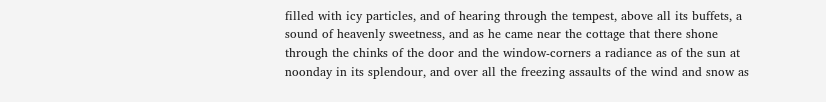filled with icy particles, and of hearing through the tempest, above all its buffets, a sound of heavenly sweetness, and as he came near the cottage that there shone through the chinks of the door and the window-corners a radiance as of the sun at noonday in its splendour, and over all the freezing assaults of the wind and snow as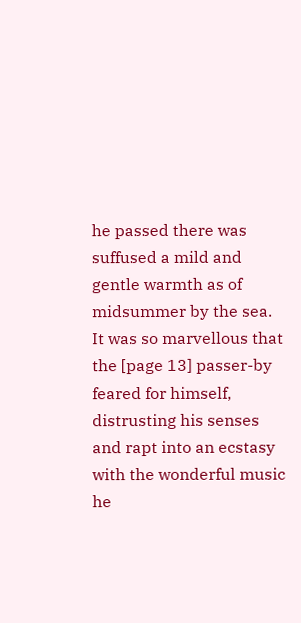he passed there was suffused a mild and gentle warmth as of midsummer by the sea.  It was so marvellous that the [page 13] passer-by feared for himself, distrusting his senses and rapt into an ecstasy with the wonderful music he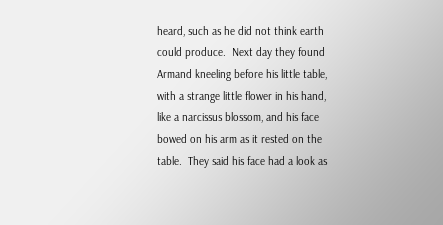heard, such as he did not think earth could produce.  Next day they found Armand kneeling before his little table, with a strange little flower in his hand, like a narcissus blossom, and his face bowed on his arm as it rested on the table.  They said his face had a look as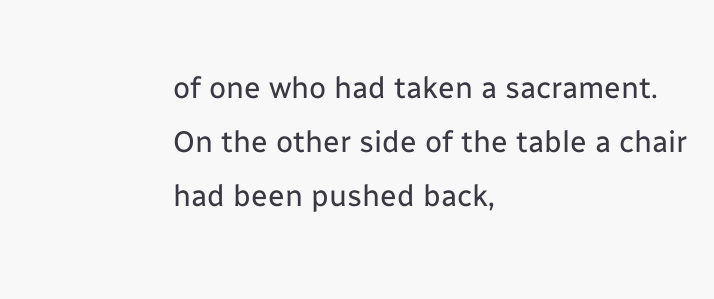of one who had taken a sacrament.  On the other side of the table a chair had been pushed back,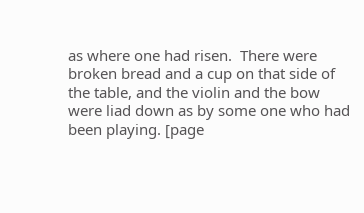as where one had risen.  There were broken bread and a cup on that side of the table, and the violin and the bow were liad down as by some one who had been playing. [page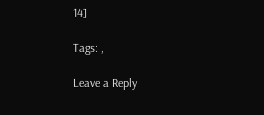14]

Tags: ,

Leave a Reply